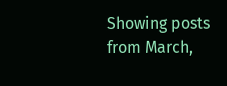Showing posts from March,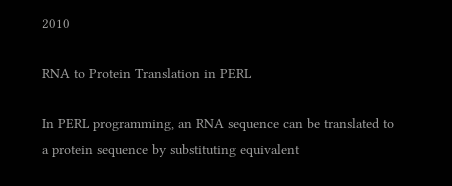2010

RNA to Protein Translation in PERL

In PERL programming, an RNA sequence can be translated to a protein sequence by substituting equivalent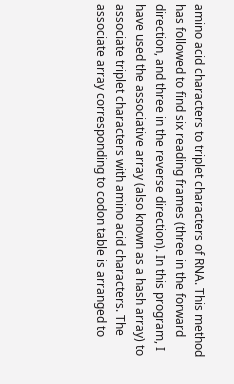amino acid characters to triplet characters of RNA. This method has followed to find six reading frames (three in the forward direction, and three in the reverse direction). In this program, I have used the associative array (also known as a hash array) to associate triplet characters with amino acid characters. The associate array corresponding to codon table is arranged to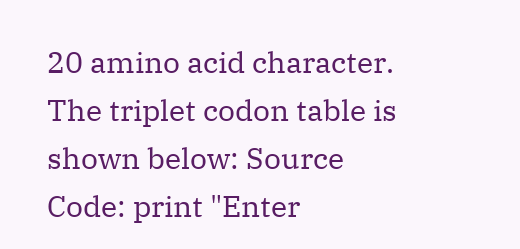20 amino acid character. The triplet codon table is shown below: Source Code: print "Enter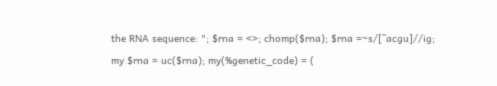the RNA sequence: "; $rna = <>; chomp($rna); $rna =~s/[^acgu]//ig; my $rna = uc($rna); my(%genetic_code) = (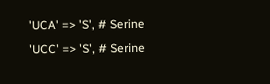'UCA' => 'S', # Serine 'UCC' => 'S', # Serine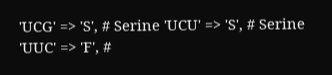'UCG' => 'S', # Serine 'UCU' => 'S', # Serine 'UUC' => 'F', #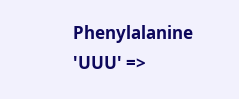Phenylalanine 'UUU' =>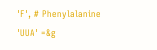'F', # Phenylalanine 'UUA' =&g